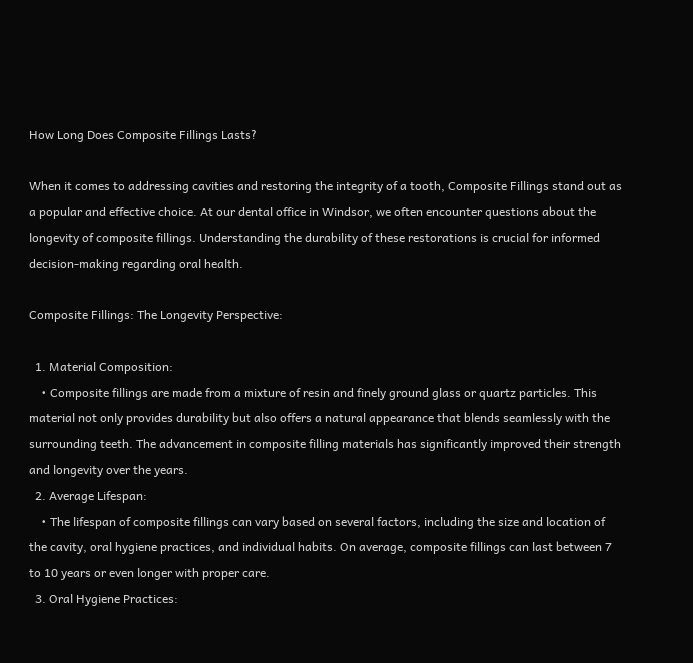How Long Does Composite Fillings Lasts?

When it comes to addressing cavities and restoring the integrity of a tooth, Composite Fillings stand out as a popular and effective choice. At our dental office in Windsor, we often encounter questions about the longevity of composite fillings. Understanding the durability of these restorations is crucial for informed decision-making regarding oral health.

Composite Fillings: The Longevity Perspective:

  1. Material Composition:
    • Composite fillings are made from a mixture of resin and finely ground glass or quartz particles. This material not only provides durability but also offers a natural appearance that blends seamlessly with the surrounding teeth. The advancement in composite filling materials has significantly improved their strength and longevity over the years.
  2. Average Lifespan:
    • The lifespan of composite fillings can vary based on several factors, including the size and location of the cavity, oral hygiene practices, and individual habits. On average, composite fillings can last between 7 to 10 years or even longer with proper care.
  3. Oral Hygiene Practices: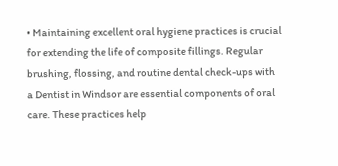• Maintaining excellent oral hygiene practices is crucial for extending the life of composite fillings. Regular brushing, flossing, and routine dental check-ups with a Dentist in Windsor are essential components of oral care. These practices help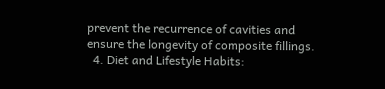prevent the recurrence of cavities and ensure the longevity of composite fillings.
  4. Diet and Lifestyle Habits: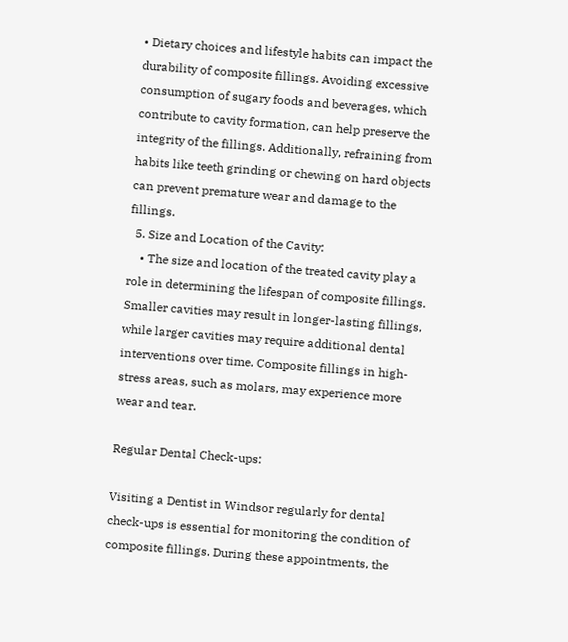• Dietary choices and lifestyle habits can impact the durability of composite fillings. Avoiding excessive consumption of sugary foods and beverages, which contribute to cavity formation, can help preserve the integrity of the fillings. Additionally, refraining from habits like teeth grinding or chewing on hard objects can prevent premature wear and damage to the fillings.
  5. Size and Location of the Cavity:
    • The size and location of the treated cavity play a role in determining the lifespan of composite fillings. Smaller cavities may result in longer-lasting fillings, while larger cavities may require additional dental interventions over time. Composite fillings in high-stress areas, such as molars, may experience more wear and tear.

Regular Dental Check-ups:

Visiting a Dentist in Windsor regularly for dental check-ups is essential for monitoring the condition of composite fillings. During these appointments, the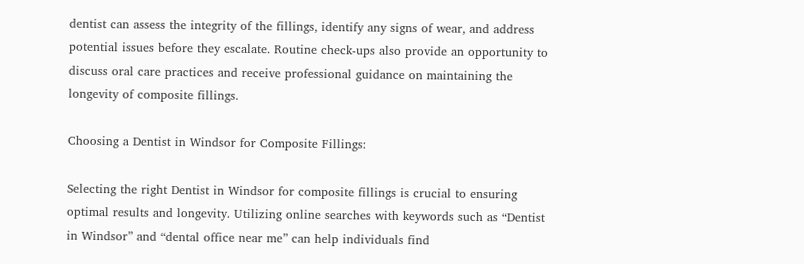dentist can assess the integrity of the fillings, identify any signs of wear, and address potential issues before they escalate. Routine check-ups also provide an opportunity to discuss oral care practices and receive professional guidance on maintaining the longevity of composite fillings.

Choosing a Dentist in Windsor for Composite Fillings:

Selecting the right Dentist in Windsor for composite fillings is crucial to ensuring optimal results and longevity. Utilizing online searches with keywords such as “Dentist in Windsor” and “dental office near me” can help individuals find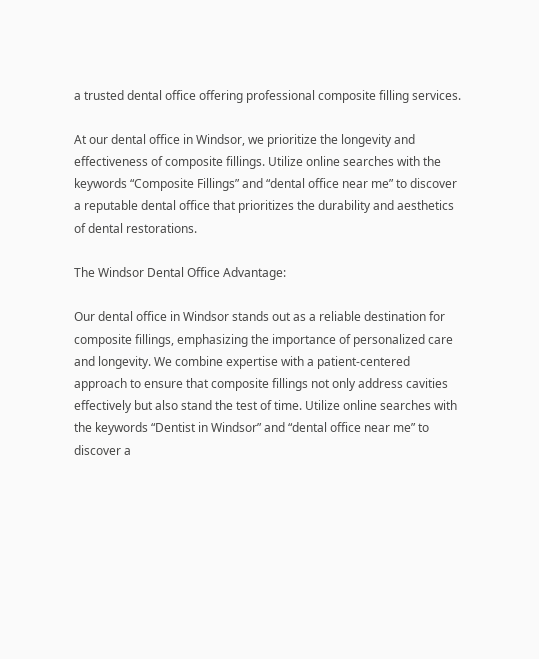a trusted dental office offering professional composite filling services.

At our dental office in Windsor, we prioritize the longevity and effectiveness of composite fillings. Utilize online searches with the keywords “Composite Fillings” and “dental office near me” to discover a reputable dental office that prioritizes the durability and aesthetics of dental restorations.

The Windsor Dental Office Advantage:

Our dental office in Windsor stands out as a reliable destination for composite fillings, emphasizing the importance of personalized care and longevity. We combine expertise with a patient-centered approach to ensure that composite fillings not only address cavities effectively but also stand the test of time. Utilize online searches with the keywords “Dentist in Windsor” and “dental office near me” to discover a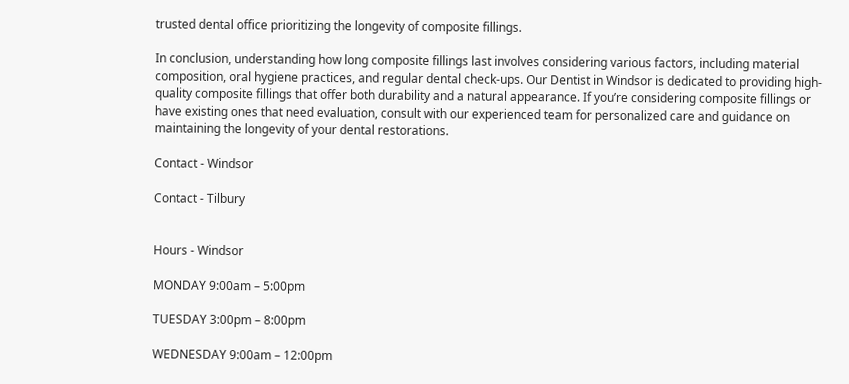trusted dental office prioritizing the longevity of composite fillings.

In conclusion, understanding how long composite fillings last involves considering various factors, including material composition, oral hygiene practices, and regular dental check-ups. Our Dentist in Windsor is dedicated to providing high-quality composite fillings that offer both durability and a natural appearance. If you’re considering composite fillings or have existing ones that need evaluation, consult with our experienced team for personalized care and guidance on maintaining the longevity of your dental restorations.

Contact - Windsor

Contact - Tilbury


Hours - Windsor

MONDAY 9:00am – 5:00pm

TUESDAY 3:00pm – 8:00pm

WEDNESDAY 9:00am – 12:00pm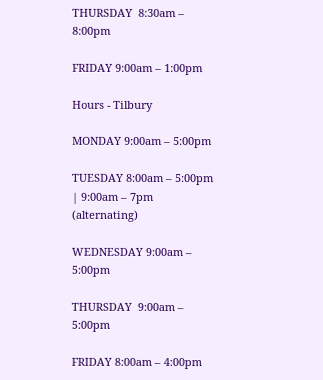THURSDAY  8:30am – 8:00pm

FRIDAY 9:00am – 1:00pm

Hours - Tilbury

MONDAY 9:00am – 5:00pm

TUESDAY 8:00am – 5:00pm | 9:00am – 7pm (alternating)

WEDNESDAY 9:00am – 5:00pm

THURSDAY  9:00am – 5:00pm

FRIDAY 8:00am – 4:00pm